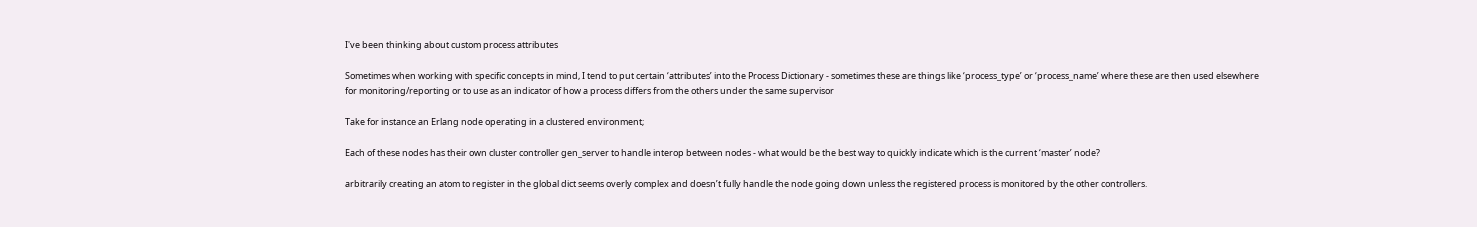I've been thinking about custom process attributes

Sometimes when working with specific concepts in mind, I tend to put certain ‘attributes’ into the Process Dictionary - sometimes these are things like ‘process_type’ or ‘process_name’ where these are then used elsewhere for monitoring/reporting or to use as an indicator of how a process differs from the others under the same supervisor

Take for instance an Erlang node operating in a clustered environment;

Each of these nodes has their own cluster controller gen_server to handle interop between nodes - what would be the best way to quickly indicate which is the current ‘master’ node?

arbitrarily creating an atom to register in the global dict seems overly complex and doesn’t fully handle the node going down unless the registered process is monitored by the other controllers.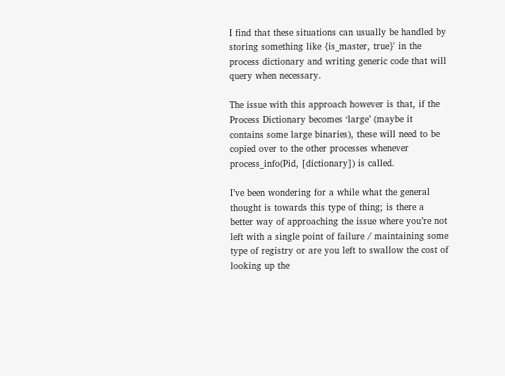I find that these situations can usually be handled by storing something like {is_master, true}' in the process dictionary and writing generic code that will query when necessary.

The issue with this approach however is that, if the Process Dictionary becomes ‘large’ (maybe it contains some large binaries), these will need to be copied over to the other processes whenever process_info(Pid, [dictionary]) is called.

I’ve been wondering for a while what the general thought is towards this type of thing; is there a better way of approaching the issue where you’re not left with a single point of failure / maintaining some type of registry or are you left to swallow the cost of looking up the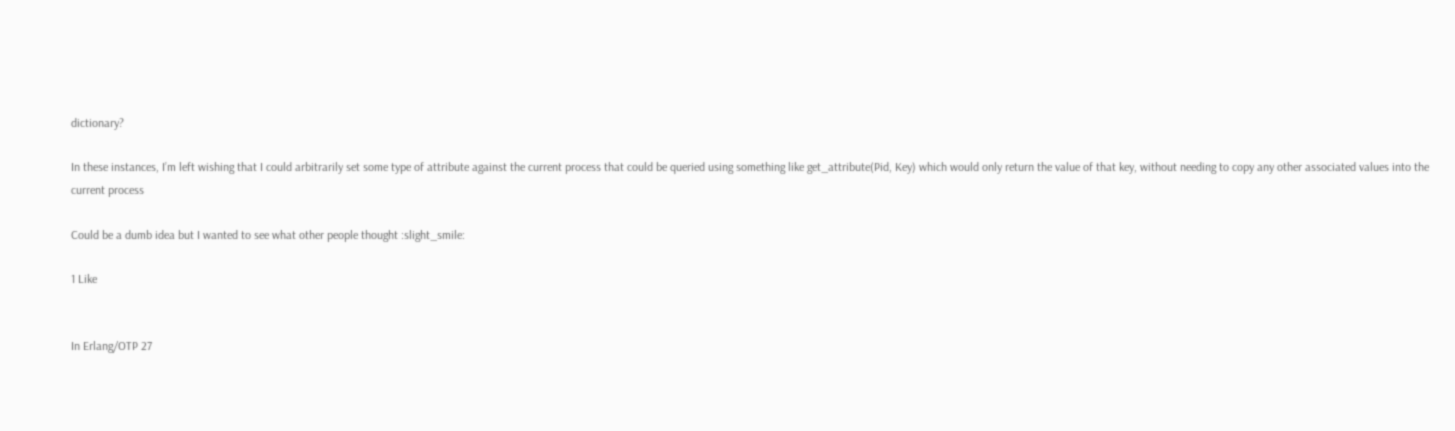dictionary?

In these instances, I’m left wishing that I could arbitrarily set some type of attribute against the current process that could be queried using something like get_attribute(Pid, Key) which would only return the value of that key, without needing to copy any other associated values into the current process

Could be a dumb idea but I wanted to see what other people thought :slight_smile:

1 Like


In Erlang/OTP 27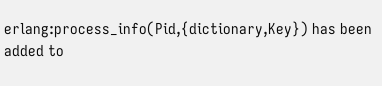erlang:process_info(Pid,{dictionary,Key}) has been added to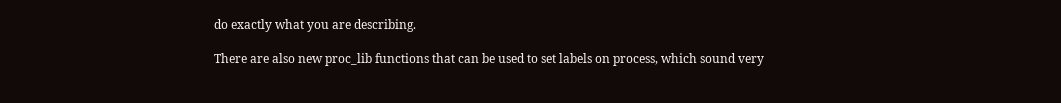do exactly what you are describing.

There are also new proc_lib functions that can be used to set labels on process, which sound very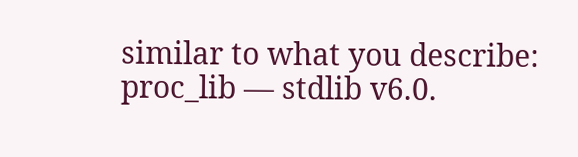similar to what you describe: proc_lib — stdlib v6.0.